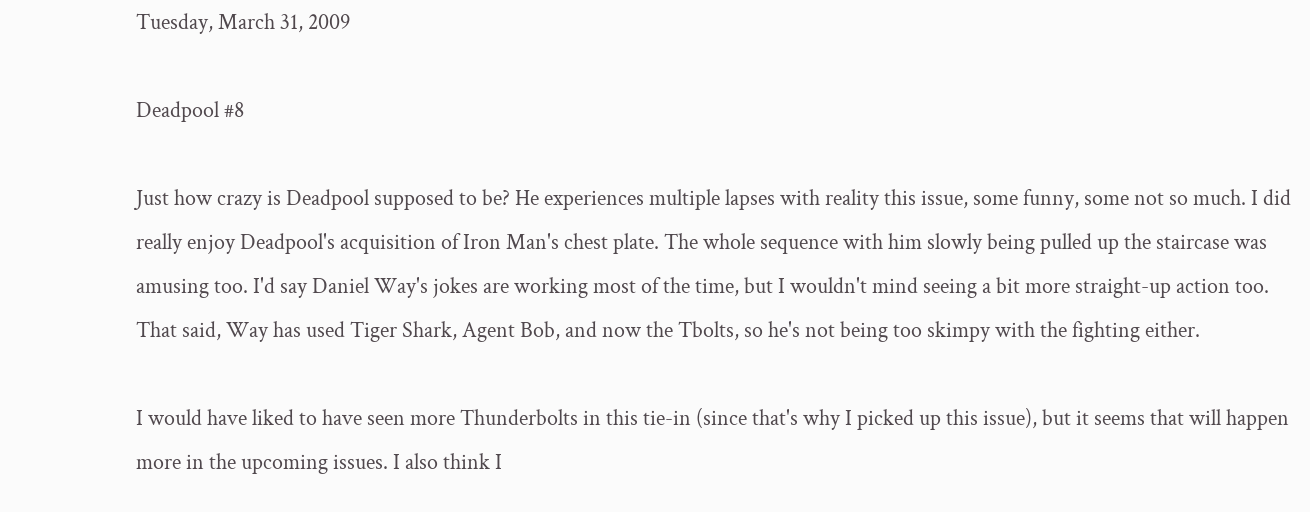Tuesday, March 31, 2009

Deadpool #8

Just how crazy is Deadpool supposed to be? He experiences multiple lapses with reality this issue, some funny, some not so much. I did really enjoy Deadpool's acquisition of Iron Man's chest plate. The whole sequence with him slowly being pulled up the staircase was amusing too. I'd say Daniel Way's jokes are working most of the time, but I wouldn't mind seeing a bit more straight-up action too. That said, Way has used Tiger Shark, Agent Bob, and now the Tbolts, so he's not being too skimpy with the fighting either.

I would have liked to have seen more Thunderbolts in this tie-in (since that's why I picked up this issue), but it seems that will happen more in the upcoming issues. I also think I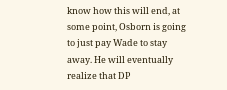know how this will end, at some point, Osborn is going to just pay Wade to stay away. He will eventually realize that DP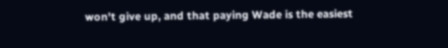won't give up, and that paying Wade is the easiest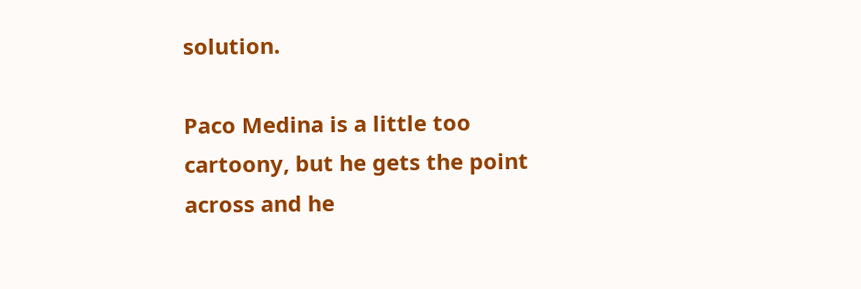solution.

Paco Medina is a little too cartoony, but he gets the point across and he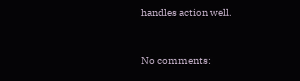handles action well.


No comments: